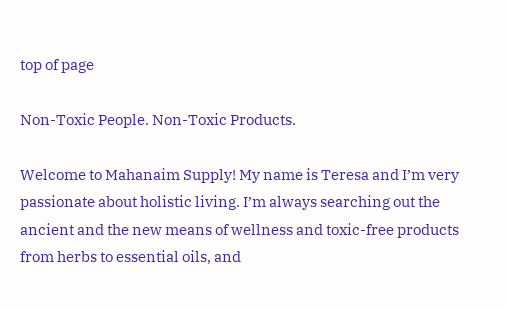top of page

Non-Toxic People. Non-Toxic Products.

Welcome to Mahanaim Supply! My name is Teresa and I’m very passionate about holistic living. I’m always searching out the ancient and the new means of wellness and toxic-free products from herbs to essential oils, and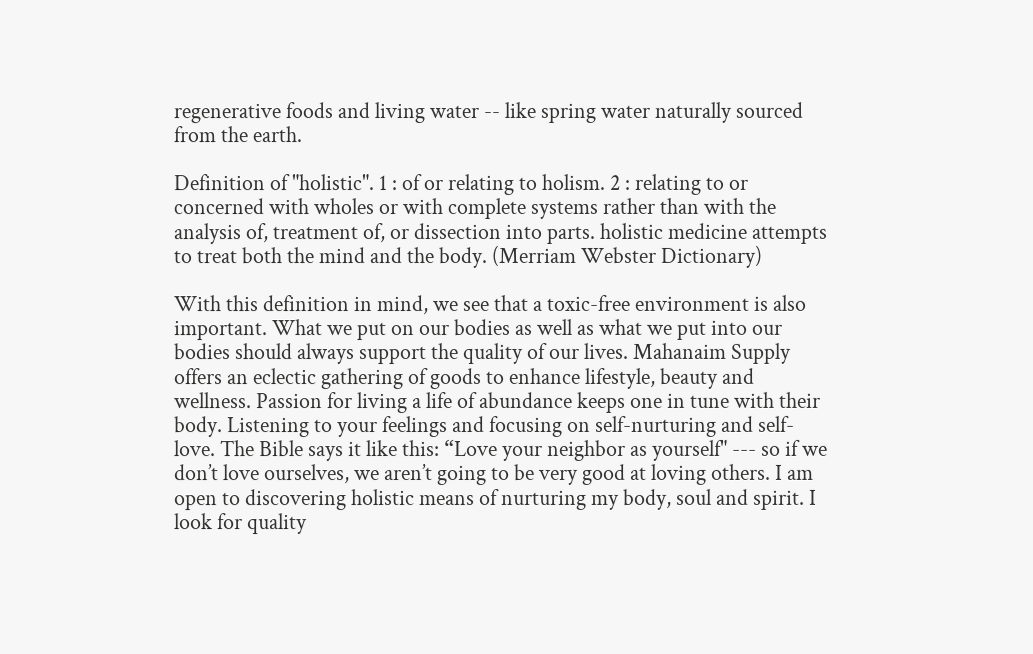regenerative foods and living water -- like spring water naturally sourced from the earth.

Definition of "holistic". 1 : of or relating to holism. 2 : relating to or concerned with wholes or with complete systems rather than with the analysis of, treatment of, or dissection into parts. holistic medicine attempts to treat both the mind and the body. (Merriam Webster Dictionary)

With this definition in mind, we see that a toxic-free environment is also important. What we put on our bodies as well as what we put into our bodies should always support the quality of our lives. Mahanaim Supply offers an eclectic gathering of goods to enhance lifestyle, beauty and wellness. Passion for living a life of abundance keeps one in tune with their body. Listening to your feelings and focusing on self-nurturing and self-love. The Bible says it like this: “Love your neighbor as yourself" --- so if we don’t love ourselves, we aren’t going to be very good at loving others. I am open to discovering holistic means of nurturing my body, soul and spirit. I look for quality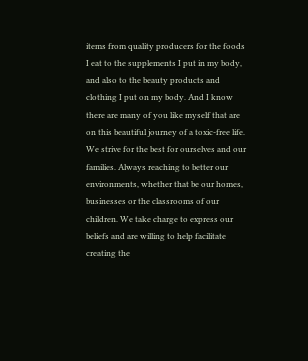items from quality producers for the foods I eat to the supplements I put in my body, and also to the beauty products and clothing I put on my body. And I know there are many of you like myself that are on this beautiful journey of a toxic-free life. We strive for the best for ourselves and our families. Always reaching to better our environments, whether that be our homes, businesses or the classrooms of our children. We take charge to express our beliefs and are willing to help facilitate creating the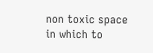non toxic space in which to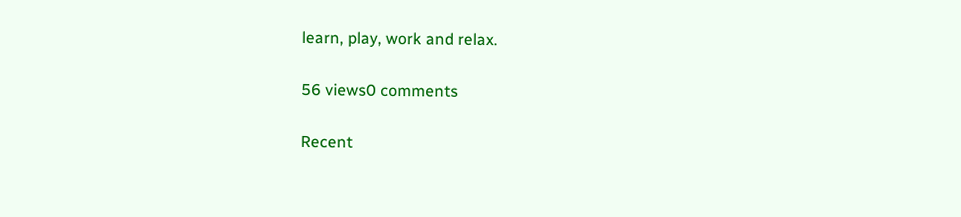learn, play, work and relax.

56 views0 comments

Recent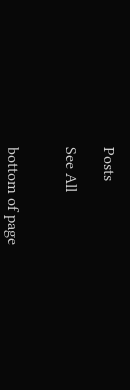Posts

See All


bottom of page